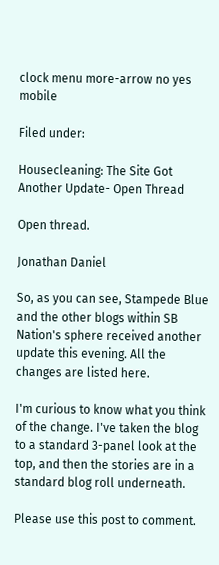clock menu more-arrow no yes mobile

Filed under:

Housecleaning: The Site Got Another Update- Open Thread

Open thread.

Jonathan Daniel

So, as you can see, Stampede Blue and the other blogs within SB Nation's sphere received another update this evening. All the changes are listed here.

I'm curious to know what you think of the change. I've taken the blog to a standard 3-panel look at the top, and then the stories are in a standard blog roll underneath.

Please use this post to comment.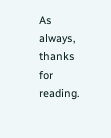As always, thanks for reading.